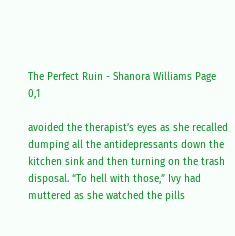The Perfect Ruin - Shanora Williams Page 0,1

avoided the therapist’s eyes as she recalled dumping all the antidepressants down the kitchen sink and then turning on the trash disposal. “To hell with those,” Ivy had muttered as she watched the pills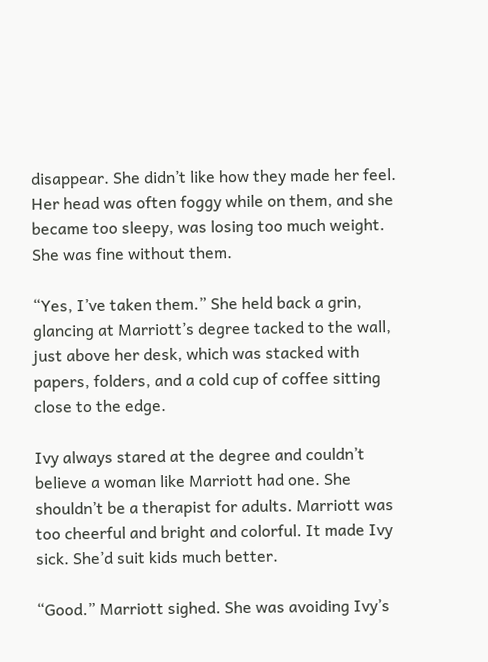disappear. She didn’t like how they made her feel. Her head was often foggy while on them, and she became too sleepy, was losing too much weight. She was fine without them.

“Yes, I’ve taken them.” She held back a grin, glancing at Marriott’s degree tacked to the wall, just above her desk, which was stacked with papers, folders, and a cold cup of coffee sitting close to the edge.

Ivy always stared at the degree and couldn’t believe a woman like Marriott had one. She shouldn’t be a therapist for adults. Marriott was too cheerful and bright and colorful. It made Ivy sick. She’d suit kids much better.

“Good.” Marriott sighed. She was avoiding Ivy’s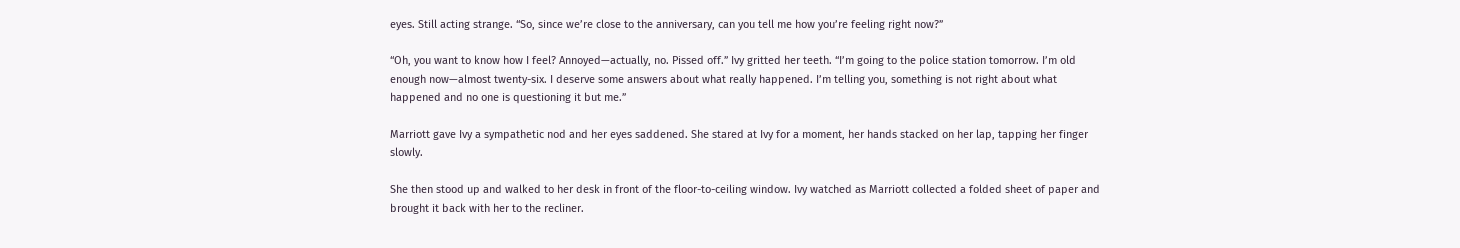eyes. Still acting strange. “So, since we’re close to the anniversary, can you tell me how you’re feeling right now?”

“Oh, you want to know how I feel? Annoyed—actually, no. Pissed off.” Ivy gritted her teeth. “I’m going to the police station tomorrow. I’m old enough now—almost twenty-six. I deserve some answers about what really happened. I’m telling you, something is not right about what happened and no one is questioning it but me.”

Marriott gave Ivy a sympathetic nod and her eyes saddened. She stared at Ivy for a moment, her hands stacked on her lap, tapping her finger slowly.

She then stood up and walked to her desk in front of the floor-to-ceiling window. Ivy watched as Marriott collected a folded sheet of paper and brought it back with her to the recliner.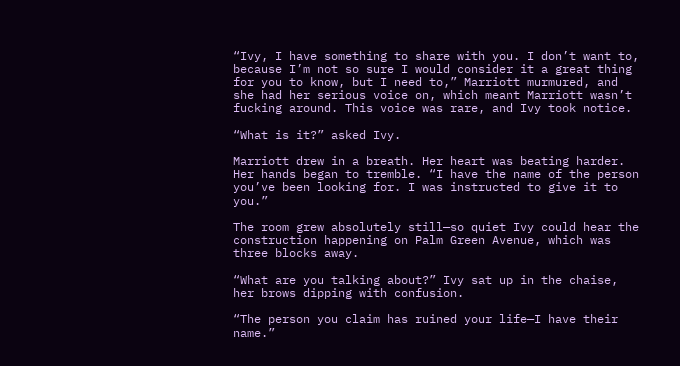“Ivy, I have something to share with you. I don’t want to, because I’m not so sure I would consider it a great thing for you to know, but I need to,” Marriott murmured, and she had her serious voice on, which meant Marriott wasn’t fucking around. This voice was rare, and Ivy took notice.

“What is it?” asked Ivy.

Marriott drew in a breath. Her heart was beating harder. Her hands began to tremble. “I have the name of the person you’ve been looking for. I was instructed to give it to you.”

The room grew absolutely still—so quiet Ivy could hear the construction happening on Palm Green Avenue, which was three blocks away.

“What are you talking about?” Ivy sat up in the chaise, her brows dipping with confusion.

“The person you claim has ruined your life—I have their name.”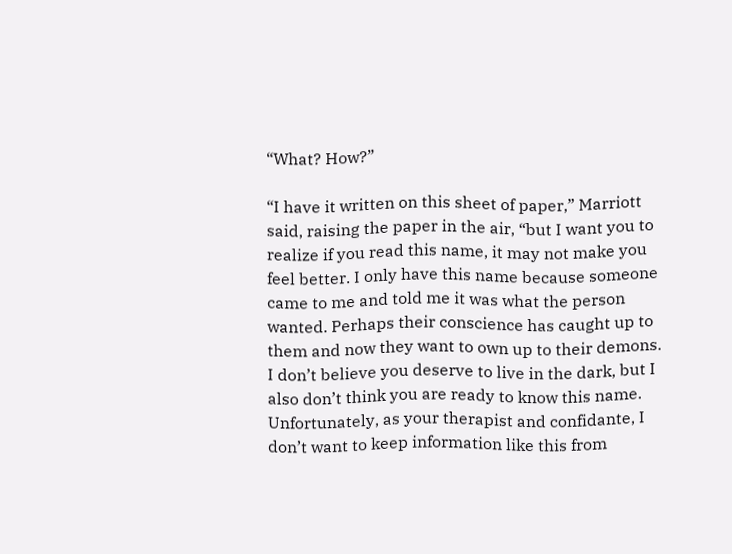“What? How?”

“I have it written on this sheet of paper,” Marriott said, raising the paper in the air, “but I want you to realize if you read this name, it may not make you feel better. I only have this name because someone came to me and told me it was what the person wanted. Perhaps their conscience has caught up to them and now they want to own up to their demons. I don’t believe you deserve to live in the dark, but I also don’t think you are ready to know this name. Unfortunately, as your therapist and confidante, I don’t want to keep information like this from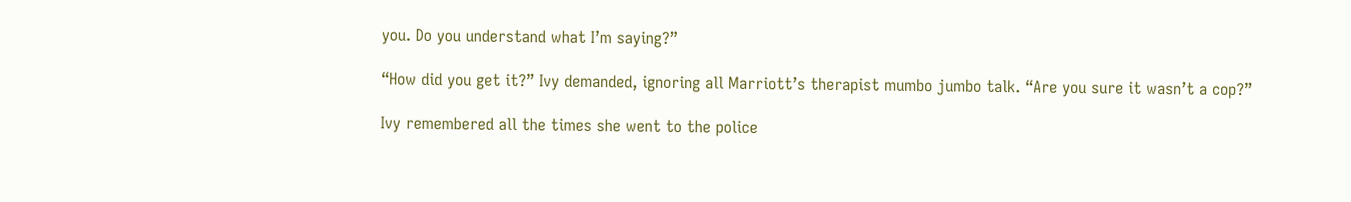you. Do you understand what I’m saying?”

“How did you get it?” Ivy demanded, ignoring all Marriott’s therapist mumbo jumbo talk. “Are you sure it wasn’t a cop?”

Ivy remembered all the times she went to the police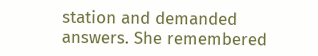station and demanded answers. She remembered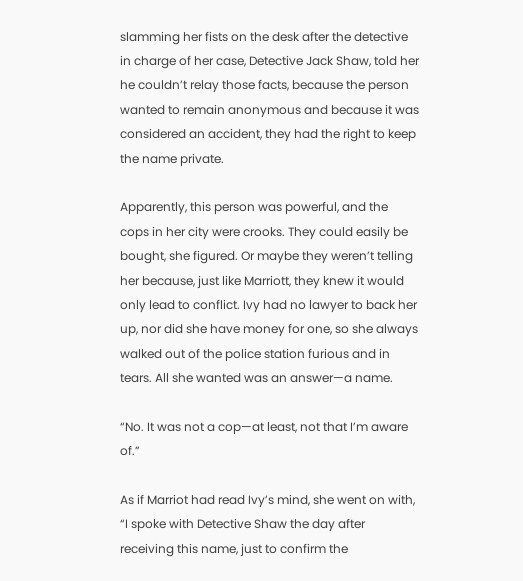slamming her fists on the desk after the detective in charge of her case, Detective Jack Shaw, told her he couldn’t relay those facts, because the person wanted to remain anonymous and because it was considered an accident, they had the right to keep the name private.

Apparently, this person was powerful, and the cops in her city were crooks. They could easily be bought, she figured. Or maybe they weren’t telling her because, just like Marriott, they knew it would only lead to conflict. Ivy had no lawyer to back her up, nor did she have money for one, so she always walked out of the police station furious and in tears. All she wanted was an answer—a name.

“No. It was not a cop—at least, not that I’m aware of.”

As if Marriot had read Ivy’s mind, she went on with, “I spoke with Detective Shaw the day after receiving this name, just to confirm the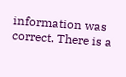information was correct. There is a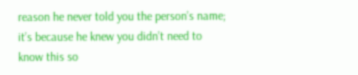reason he never told you the person’s name; it’s because he knew you didn’t need to know this so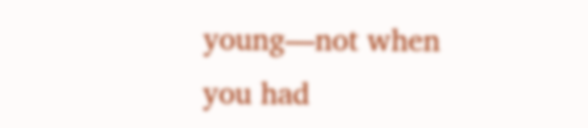young—not when you had